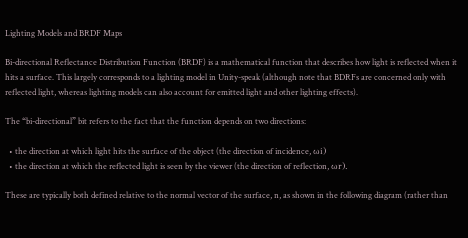Lighting Models and BRDF Maps

Bi-directional Reflectance Distribution Function (BRDF) is a mathematical function that describes how light is reflected when it hits a surface. This largely corresponds to a lighting model in Unity-speak (although note that BDRFs are concerned only with reflected light, whereas lighting models can also account for emitted light and other lighting effects).

The “bi-directional” bit refers to the fact that the function depends on two directions:

  • the direction at which light hits the surface of the object (the direction of incidence, ωi)
  • the direction at which the reflected light is seen by the viewer (the direction of reflection, ωr).

These are typically both defined relative to the normal vector of the surface, n, as shown in the following diagram (rather than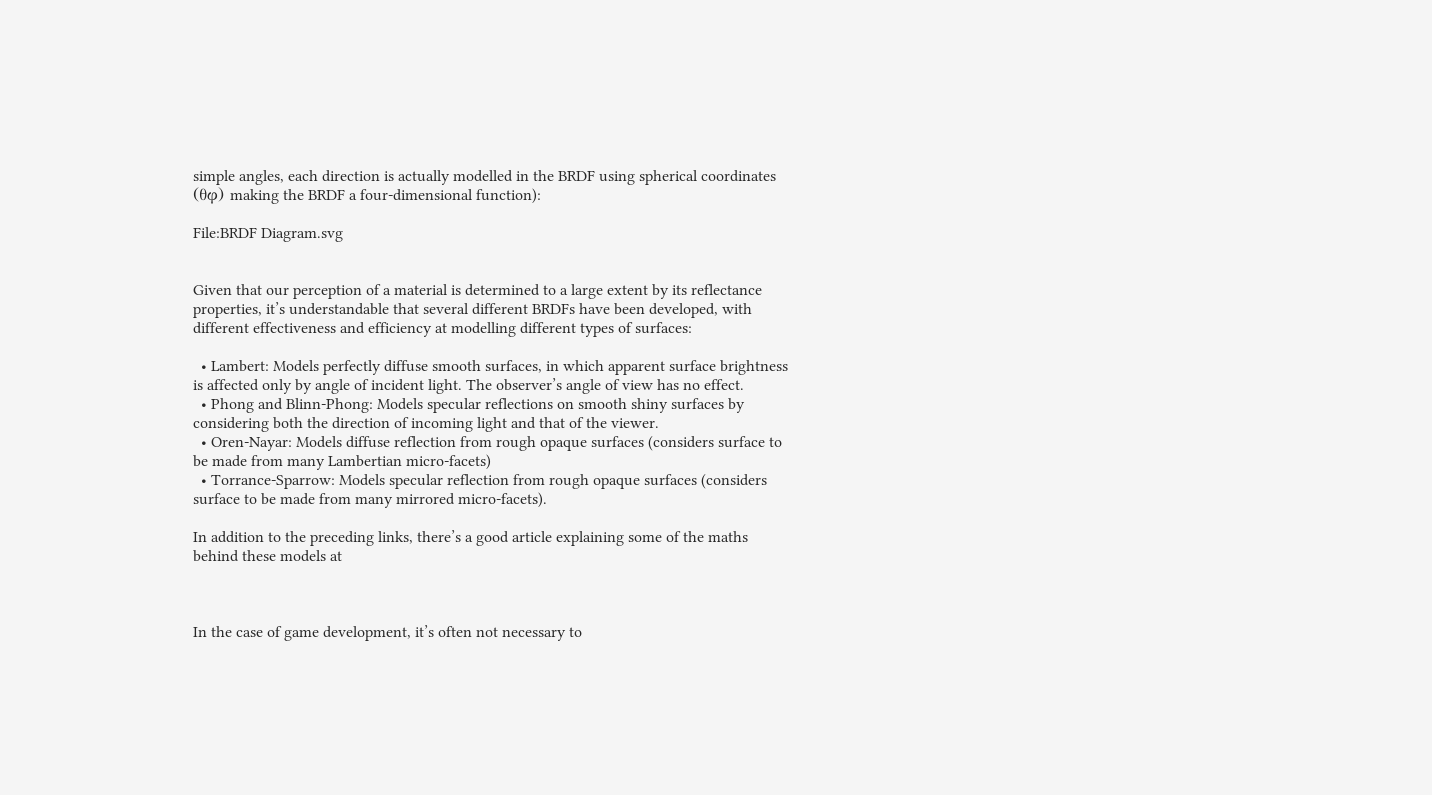simple angles, each direction is actually modelled in the BRDF using spherical coordinates (θφ) making the BRDF a four-dimensional function):

File:BRDF Diagram.svg


Given that our perception of a material is determined to a large extent by its reflectance properties, it’s understandable that several different BRDFs have been developed, with different effectiveness and efficiency at modelling different types of surfaces:

  • Lambert: Models perfectly diffuse smooth surfaces, in which apparent surface brightness is affected only by angle of incident light. The observer’s angle of view has no effect.
  • Phong and Blinn-Phong: Models specular reflections on smooth shiny surfaces by considering both the direction of incoming light and that of the viewer.
  • Oren-Nayar: Models diffuse reflection from rough opaque surfaces (considers surface to be made from many Lambertian micro-facets)
  • Torrance-Sparrow: Models specular reflection from rough opaque surfaces (considers surface to be made from many mirrored micro-facets).

In addition to the preceding links, there’s a good article explaining some of the maths behind these models at



In the case of game development, it’s often not necessary to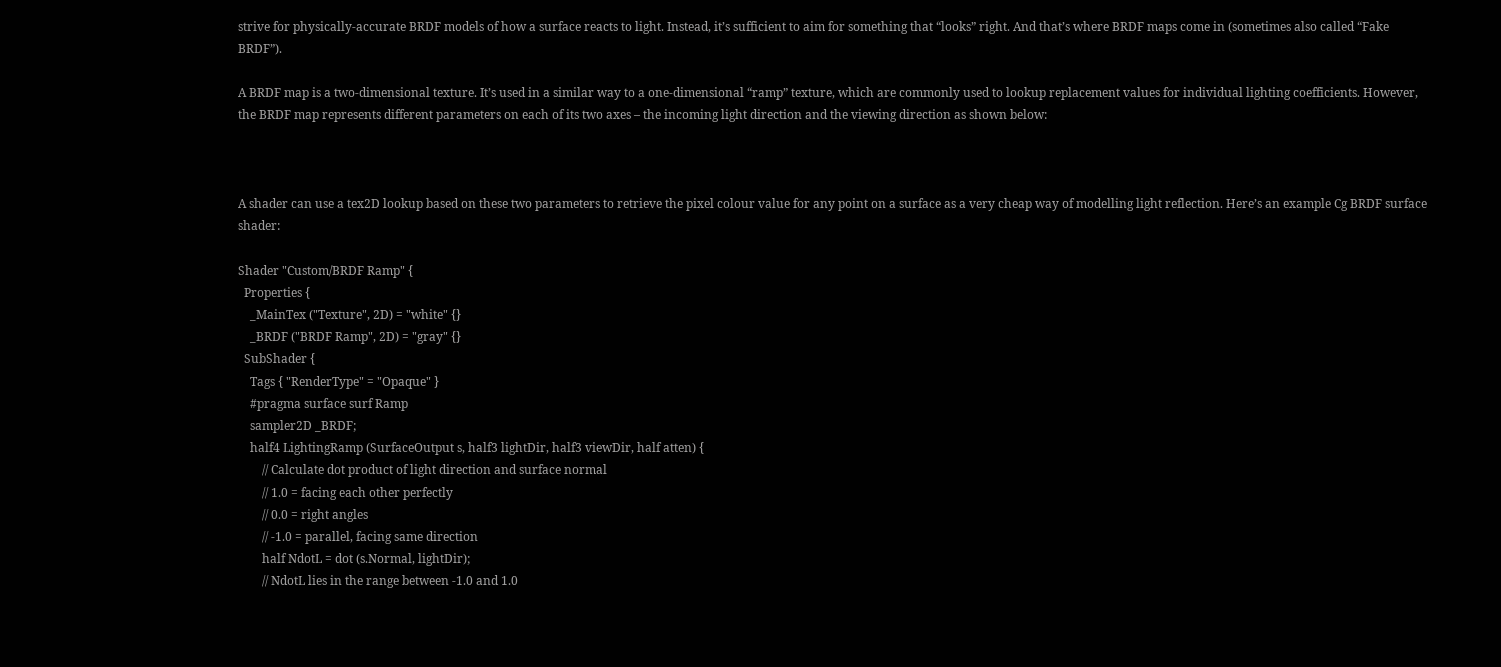strive for physically-accurate BRDF models of how a surface reacts to light. Instead, it’s sufficient to aim for something that “looks” right. And that’s where BRDF maps come in (sometimes also called “Fake BRDF”).

A BRDF map is a two-dimensional texture. It’s used in a similar way to a one-dimensional “ramp” texture, which are commonly used to lookup replacement values for individual lighting coefficients. However, the BRDF map represents different parameters on each of its two axes – the incoming light direction and the viewing direction as shown below:



A shader can use a tex2D lookup based on these two parameters to retrieve the pixel colour value for any point on a surface as a very cheap way of modelling light reflection. Here’s an example Cg BRDF surface shader:

Shader "Custom/BRDF Ramp" {
  Properties {
    _MainTex ("Texture", 2D) = "white" {}
    _BRDF ("BRDF Ramp", 2D) = "gray" {}
  SubShader {
    Tags { "RenderType" = "Opaque" }
    #pragma surface surf Ramp
    sampler2D _BRDF;
    half4 LightingRamp (SurfaceOutput s, half3 lightDir, half3 viewDir, half atten) {
        // Calculate dot product of light direction and surface normal
        // 1.0 = facing each other perfectly
        // 0.0 = right angles
        // -1.0 = parallel, facing same direction
        half NdotL = dot (s.Normal, lightDir);
        // NdotL lies in the range between -1.0 and 1.0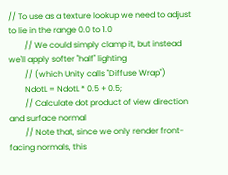// To use as a texture lookup we need to adjust to lie in the range 0.0 to 1.0
        // We could simply clamp it, but instead we'll apply softer "half" lighting
        // (which Unity calls "Diffuse Wrap")
        NdotL = NdotL * 0.5 + 0.5;
        // Calculate dot product of view direction and surface normal
        // Note that, since we only render front-facing normals, this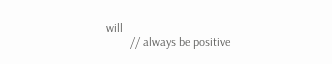will
        // always be positive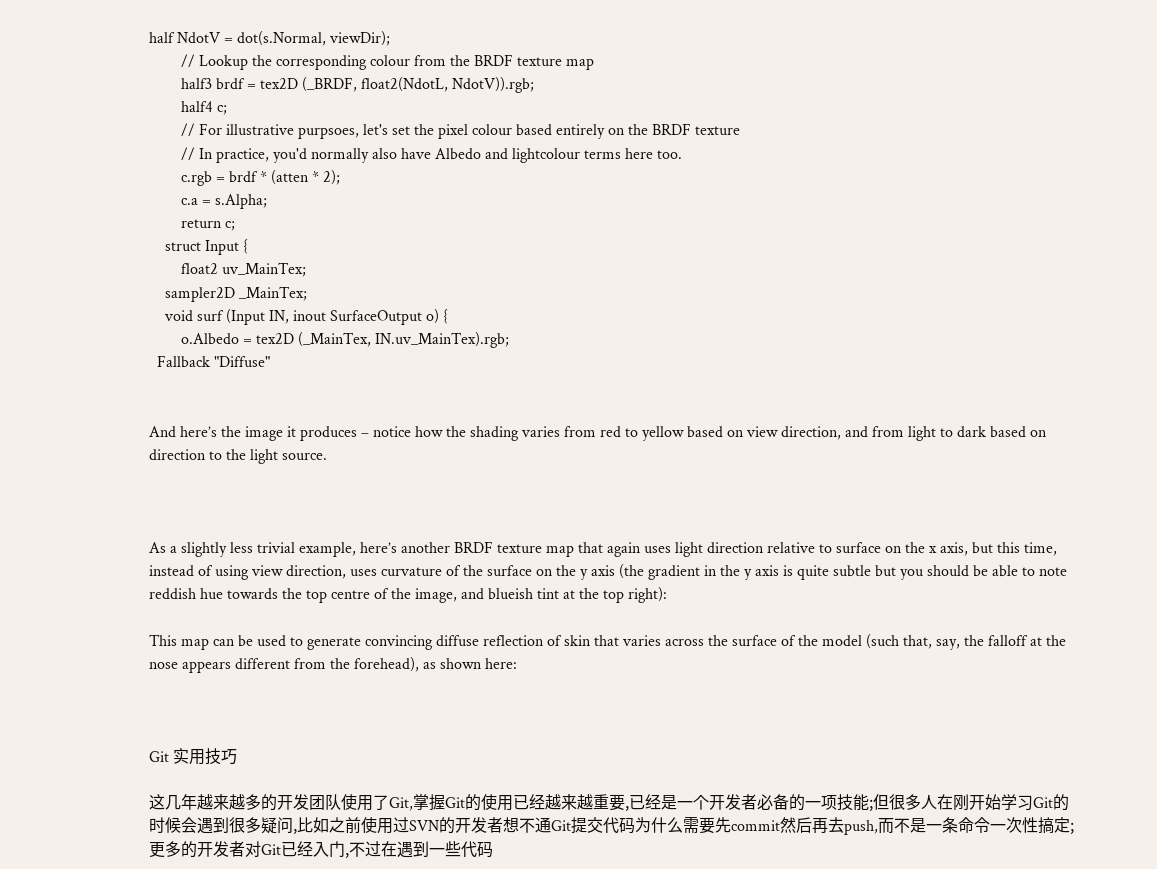half NdotV = dot(s.Normal, viewDir);
        // Lookup the corresponding colour from the BRDF texture map
        half3 brdf = tex2D (_BRDF, float2(NdotL, NdotV)).rgb;
        half4 c;
        // For illustrative purpsoes, let's set the pixel colour based entirely on the BRDF texture
        // In practice, you'd normally also have Albedo and lightcolour terms here too.
        c.rgb = brdf * (atten * 2);
        c.a = s.Alpha;
        return c;
    struct Input {
        float2 uv_MainTex;
    sampler2D _MainTex;
    void surf (Input IN, inout SurfaceOutput o) {
        o.Albedo = tex2D (_MainTex, IN.uv_MainTex).rgb;
  Fallback "Diffuse"


And here’s the image it produces – notice how the shading varies from red to yellow based on view direction, and from light to dark based on direction to the light source.



As a slightly less trivial example, here’s another BRDF texture map that again uses light direction relative to surface on the x axis, but this time, instead of using view direction, uses curvature of the surface on the y axis (the gradient in the y axis is quite subtle but you should be able to note reddish hue towards the top centre of the image, and blueish tint at the top right):

This map can be used to generate convincing diffuse reflection of skin that varies across the surface of the model (such that, say, the falloff at the nose appears different from the forehead), as shown here:



Git 实用技巧

这几年越来越多的开发团队使用了Git,掌握Git的使用已经越来越重要,已经是一个开发者必备的一项技能;但很多人在刚开始学习Git的时候会遇到很多疑问,比如之前使用过SVN的开发者想不通Git提交代码为什么需要先commit然后再去push,而不是一条命令一次性搞定; 更多的开发者对Git已经入门,不过在遇到一些代码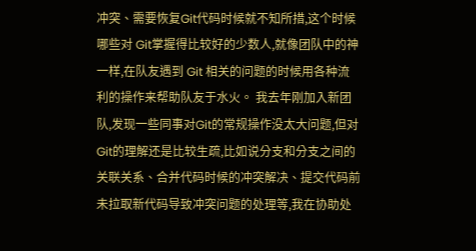冲突、需要恢复Git代码时候就不知所措,这个时候哪些对 Git掌握得比较好的少数人,就像团队中的神一样,在队友遇到 Git 相关的问题的时候用各种流利的操作来帮助队友于水火。 我去年刚加入新团队,发现一些同事对Git的常规操作没太大问题,但对Git的理解还是比较生疏,比如说分支和分支之间的关联关系、合并代码时候的冲突解决、提交代码前未拉取新代码导致冲突问题的处理等,我在协助处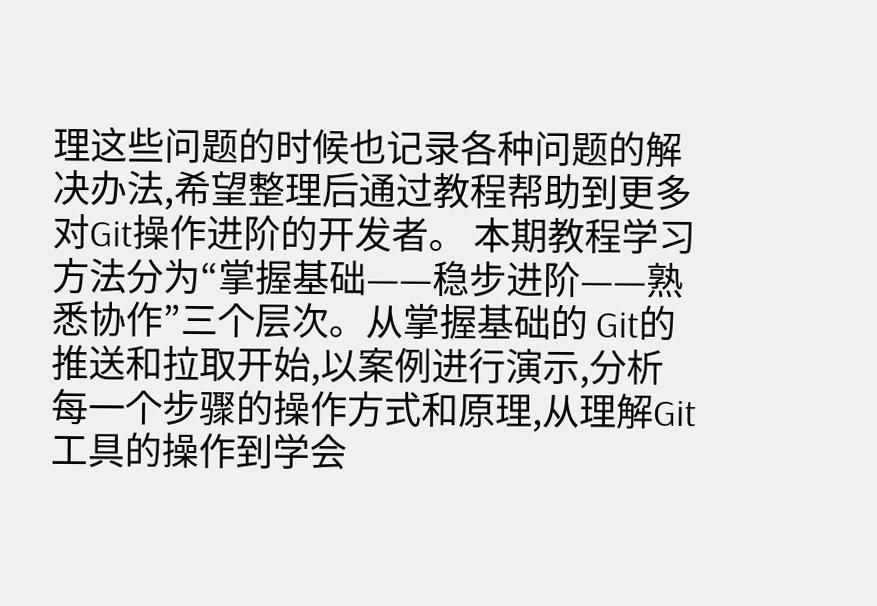理这些问题的时候也记录各种问题的解决办法,希望整理后通过教程帮助到更多对Git操作进阶的开发者。 本期教程学习方法分为“掌握基础——稳步进阶——熟悉协作”三个层次。从掌握基础的 Git的推送和拉取开始,以案例进行演示,分析每一个步骤的操作方式和原理,从理解Git 工具的操作到学会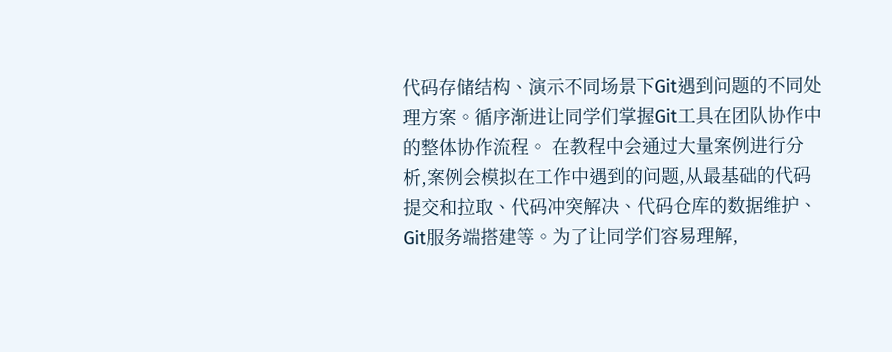代码存储结构、演示不同场景下Git遇到问题的不同处理方案。循序渐进让同学们掌握Git工具在团队协作中的整体协作流程。 在教程中会通过大量案例进行分析,案例会模拟在工作中遇到的问题,从最基础的代码提交和拉取、代码冲突解决、代码仓库的数据维护、Git服务端搭建等。为了让同学们容易理解,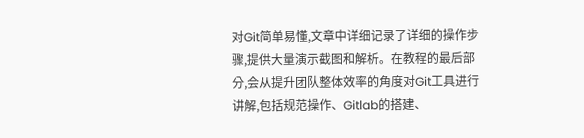对Git简单易懂,文章中详细记录了详细的操作步骤,提供大量演示截图和解析。在教程的最后部分,会从提升团队整体效率的角度对Git工具进行讲解,包括规范操作、Gitlab的搭建、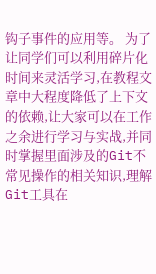钩子事件的应用等。 为了让同学们可以利用碎片化时间来灵活学习,在教程文章中大程度降低了上下文的依赖,让大家可以在工作之余进行学习与实战,并同时掌握里面涉及的Git不常见操作的相关知识,理解Git工具在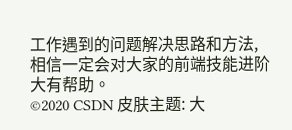工作遇到的问题解决思路和方法,相信一定会对大家的前端技能进阶大有帮助。
©2020 CSDN 皮肤主题: 大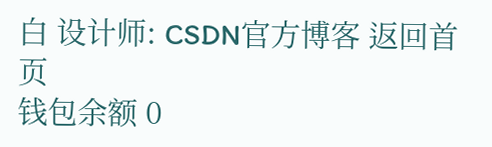白 设计师: CSDN官方博客 返回首页
钱包余额 0